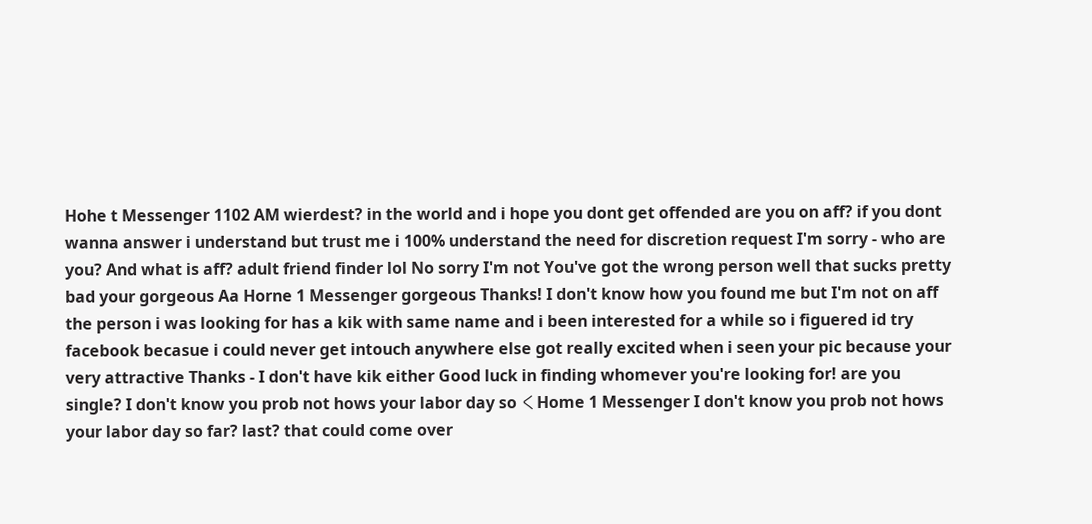Hohe t Messenger 1102 AM wierdest? in the world and i hope you dont get offended are you on aff? if you dont wanna answer i understand but trust me i 100% understand the need for discretion request I'm sorry - who are you? And what is aff? adult friend finder lol No sorry I'm not You've got the wrong person well that sucks pretty bad your gorgeous Aa Horne 1 Messenger gorgeous Thanks! I don't know how you found me but I'm not on aff the person i was looking for has a kik with same name and i been interested for a while so i figuered id try facebook becasue i could never get intouch anywhere else got really excited when i seen your pic because your very attractive Thanks - I don't have kik either Good luck in finding whomever you're looking for! are you single? I don't know you prob not hows your labor day so くHome 1 Messenger I don't know you prob not hows your labor day so far? last? that could come over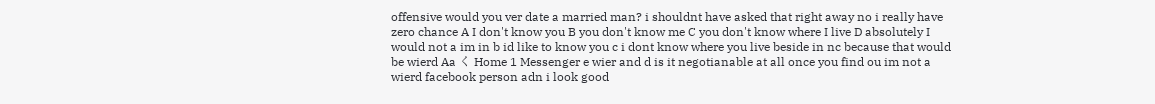offensive would you ver date a married man? i shouldnt have asked that right away no i really have zero chance A I don't know you B you don't know me C you don't know where I live D absolutely I would not a im in b id like to know you c i dont know where you live beside in nc because that would be wierd Aa く Home 1 Messenger e wier and d is it negotianable at all once you find ou im not a wierd facebook person adn i look good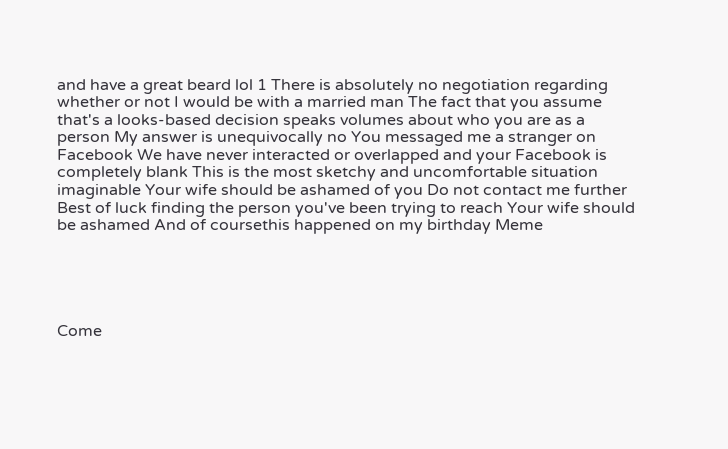and have a great beard lol 1 There is absolutely no negotiation regarding whether or not I would be with a married man The fact that you assume that's a looks-based decision speaks volumes about who you are as a person My answer is unequivocally no You messaged me a stranger on Facebook We have never interacted or overlapped and your Facebook is completely blank This is the most sketchy and uncomfortable situation imaginable Your wife should be ashamed of you Do not contact me further Best of luck finding the person you've been trying to reach Your wife should be ashamed And of coursethis happened on my birthday Meme





Come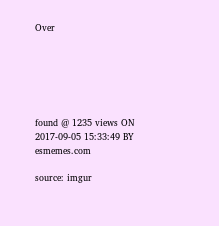Over






found @ 1235 views ON 2017-09-05 15:33:49 BY esmemes.com

source: imgur